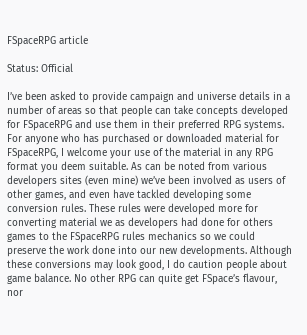FSpaceRPG article

Status: Official

I’ve been asked to provide campaign and universe details in a number of areas so that people can take concepts developed for FSpaceRPG and use them in their preferred RPG systems. For anyone who has purchased or downloaded material for FSpaceRPG, I welcome your use of the material in any RPG format you deem suitable. As can be noted from various developers sites (even mine) we’ve been involved as users of other games, and even have tackled developing some conversion rules. These rules were developed more for converting material we as developers had done for others games to the FSpaceRPG rules mechanics so we could preserve the work done into our new developments. Although these conversions may look good, I do caution people about game balance. No other RPG can quite get FSpace’s flavour, nor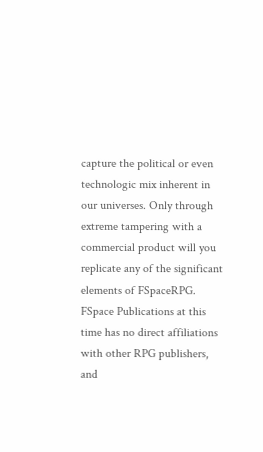capture the political or even technologic mix inherent in our universes. Only through extreme tampering with a commercial product will you replicate any of the significant elements of FSpaceRPG. FSpace Publications at this time has no direct affiliations with other RPG publishers, and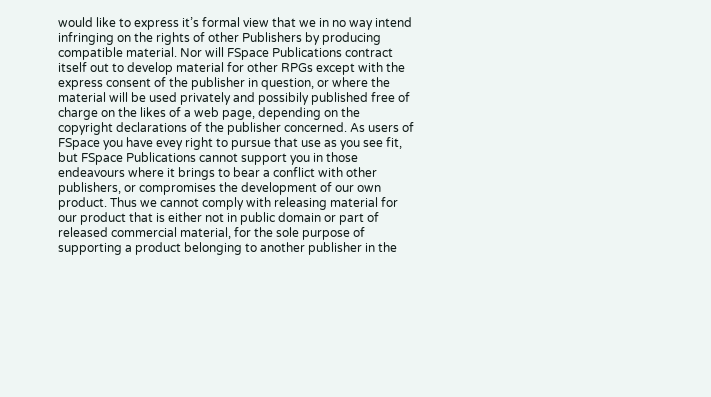would like to express it’s formal view that we in no way intend infringing on the rights of other Publishers by producing compatible material. Nor will FSpace Publications contract itself out to develop material for other RPGs except with the express consent of the publisher in question, or where the material will be used privately and possibily published free of charge on the likes of a web page, depending on the copyright declarations of the publisher concerned. As users of FSpace you have evey right to pursue that use as you see fit, but FSpace Publications cannot support you in those endeavours where it brings to bear a conflict with other publishers, or compromises the development of our own product. Thus we cannot comply with releasing material for our product that is either not in public domain or part of released commercial material, for the sole purpose of supporting a product belonging to another publisher in the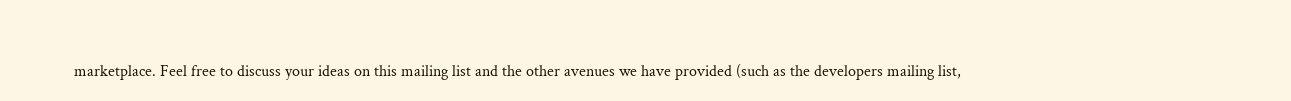marketplace. Feel free to discuss your ideas on this mailing list and the other avenues we have provided (such as the developers mailing list,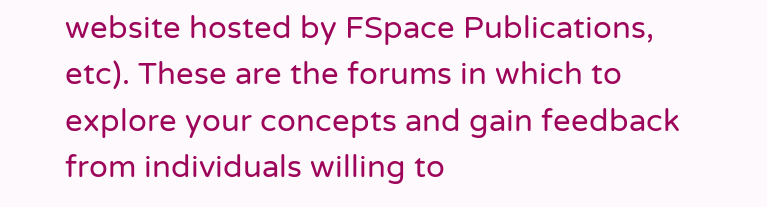website hosted by FSpace Publications, etc). These are the forums in which to explore your concepts and gain feedback from individuals willing to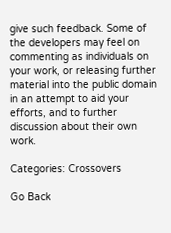give such feedback. Some of the developers may feel on commenting as individuals on your work, or releasing further material into the public domain in an attempt to aid your efforts, and to further discussion about their own work.

Categories: Crossovers

Go Back